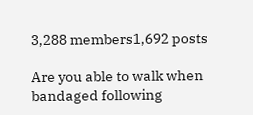3,288 members1,692 posts

Are you able to walk when bandaged following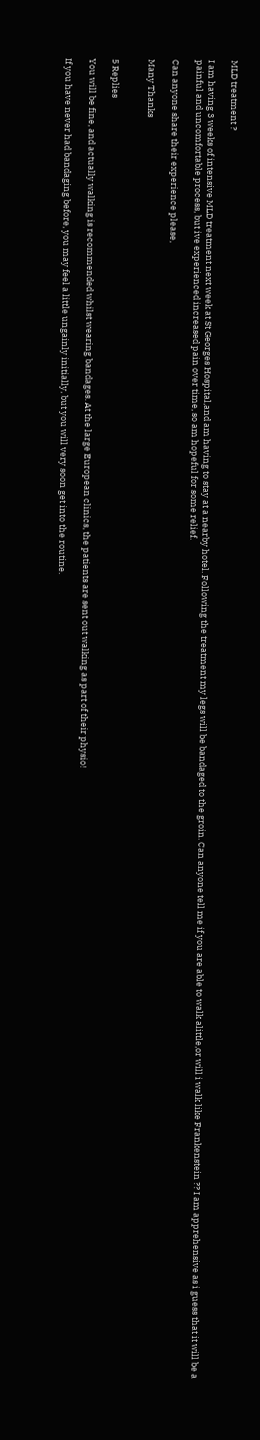MLD treatment ?

I am having 3 weeks of intensive MLD treatment next week at St Georges Hospital,and am having to stay at a nearby hotel. Following the treatment my legs will be bandaged to the groin. Can anyone tell me if you are able to walk alittle,or will i walk like Frankenstein ?? I am apprehensive as i guess that it will be a painful and uncomfortable process, but ive experienced increased pain over time, so am hopeful for some relief.

Can anyone share their experience please,

Many Thanks


5 Replies

You will be fine, and actually walking is recommended whilst wearing bandages. At the large European clinics, the patients are sent out walking as part of their physio!

If you have never had bandaging before, you may feel a little ungainly initially, but you will very soon get into the routine.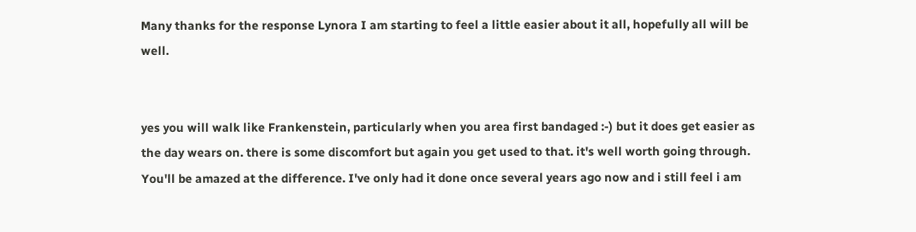Many thanks for the response Lynora I am starting to feel a little easier about it all, hopefully all will be well.


yes you will walk like Frankenstein, particularly when you area first bandaged :-) but it does get easier as the day wears on. there is some discomfort but again you get used to that. it's well worth going through. You'll be amazed at the difference. I've only had it done once several years ago now and i still feel i am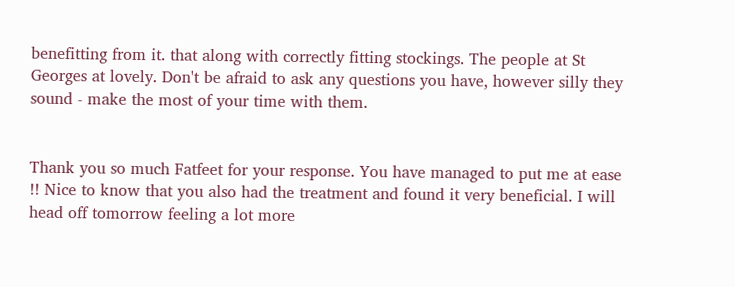benefitting from it. that along with correctly fitting stockings. The people at St Georges at lovely. Don't be afraid to ask any questions you have, however silly they sound - make the most of your time with them.


Thank you so much Fatfeet for your response. You have managed to put me at ease !! Nice to know that you also had the treatment and found it very beneficial. I will head off tomorrow feeling a lot more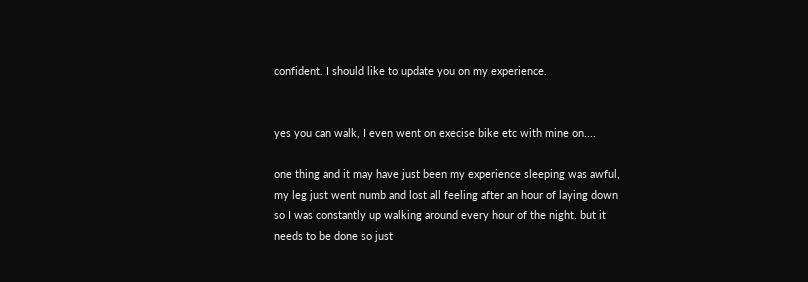confident. I should like to update you on my experience.


yes you can walk, I even went on execise bike etc with mine on....

one thing and it may have just been my experience sleeping was awful, my leg just went numb and lost all feeling after an hour of laying down so I was constantly up walking around every hour of the night. but it needs to be done so just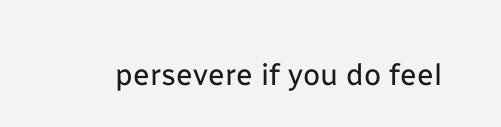persevere if you do feel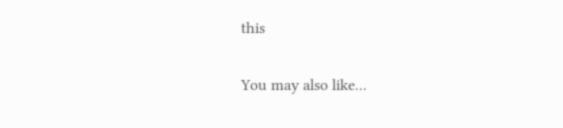this


You may also like...